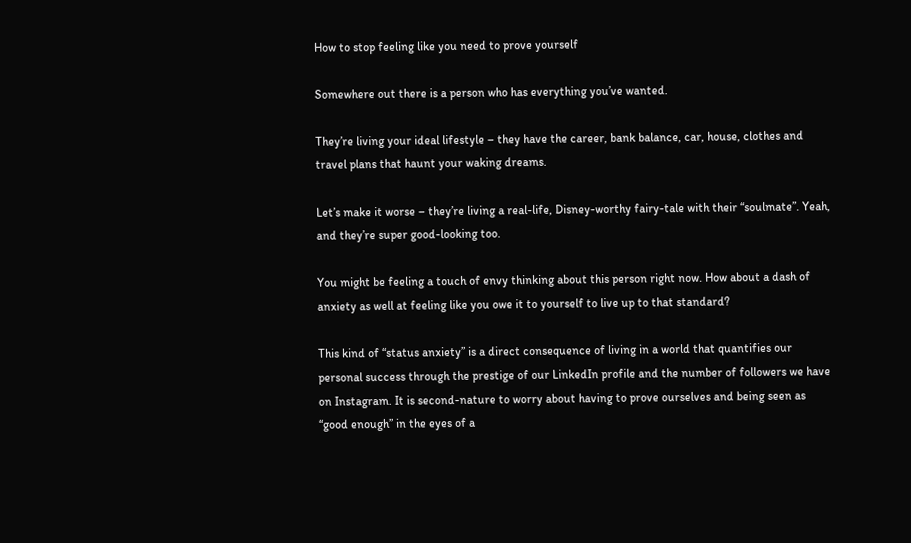How to stop feeling like you need to prove yourself

Somewhere out there is a person who has everything you’ve wanted.

They’re living your ideal lifestyle – they have the career, bank balance, car, house, clothes and travel plans that haunt your waking dreams.

Let’s make it worse – they’re living a real-life, Disney-worthy fairy-tale with their “soulmate”. Yeah, and they’re super good-looking too.

You might be feeling a touch of envy thinking about this person right now. How about a dash of anxiety as well at feeling like you owe it to yourself to live up to that standard?

This kind of “status anxiety” is a direct consequence of living in a world that quantifies our personal success through the prestige of our LinkedIn profile and the number of followers we have on Instagram. It is second-nature to worry about having to prove ourselves and being seen as “good enough” in the eyes of a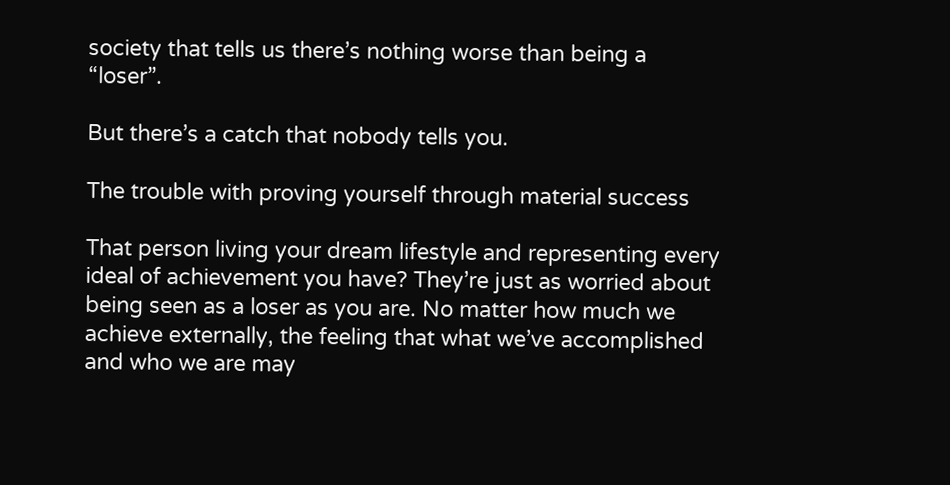society that tells us there’s nothing worse than being a “loser”.

But there’s a catch that nobody tells you.

The trouble with proving yourself through material success

That person living your dream lifestyle and representing every ideal of achievement you have? They’re just as worried about being seen as a loser as you are. No matter how much we achieve externally, the feeling that what we’ve accomplished and who we are may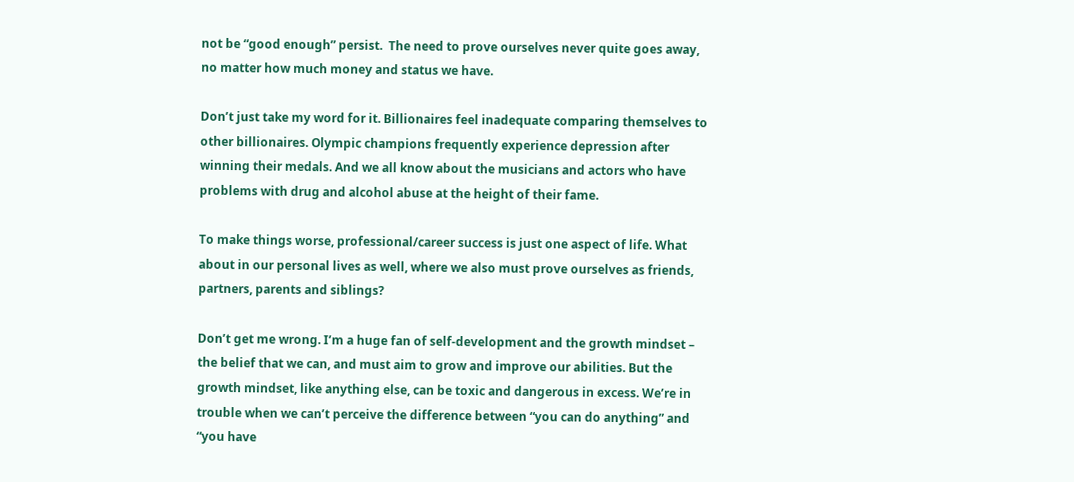not be “good enough” persist.  The need to prove ourselves never quite goes away, no matter how much money and status we have.

Don’t just take my word for it. Billionaires feel inadequate comparing themselves to other billionaires. Olympic champions frequently experience depression after winning their medals. And we all know about the musicians and actors who have problems with drug and alcohol abuse at the height of their fame.

To make things worse, professional/career success is just one aspect of life. What about in our personal lives as well, where we also must prove ourselves as friends, partners, parents and siblings?

Don’t get me wrong. I’m a huge fan of self-development and the growth mindset – the belief that we can, and must aim to grow and improve our abilities. But the growth mindset, like anything else, can be toxic and dangerous in excess. We’re in trouble when we can’t perceive the difference between “you can do anything” and “you have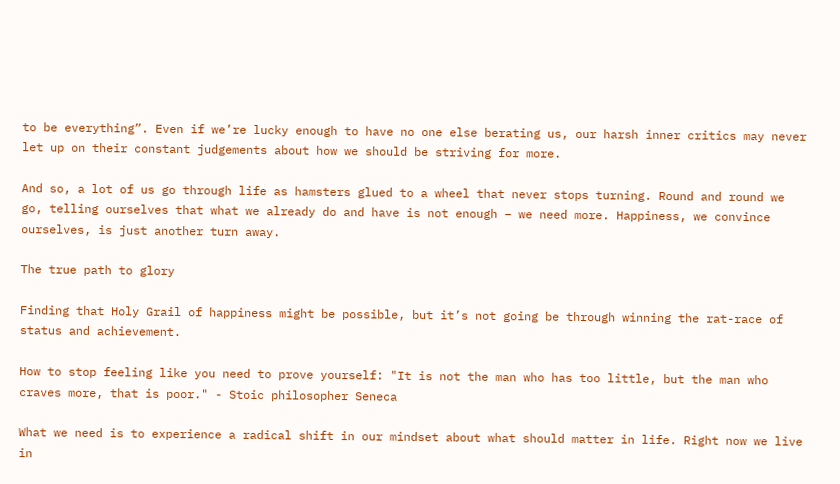to be everything”. Even if we’re lucky enough to have no one else berating us, our harsh inner critics may never let up on their constant judgements about how we should be striving for more.

And so, a lot of us go through life as hamsters glued to a wheel that never stops turning. Round and round we go, telling ourselves that what we already do and have is not enough – we need more. Happiness, we convince ourselves, is just another turn away.

The true path to glory

Finding that Holy Grail of happiness might be possible, but it’s not going be through winning the rat-race of status and achievement.

How to stop feeling like you need to prove yourself: "It is not the man who has too little, but the man who craves more, that is poor." - Stoic philosopher Seneca

What we need is to experience a radical shift in our mindset about what should matter in life. Right now we live in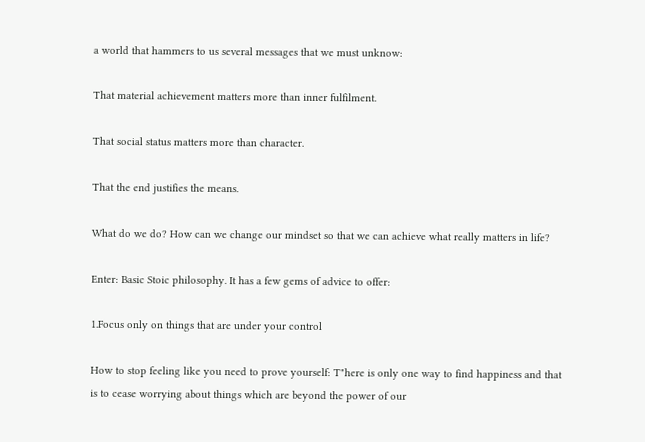a world that hammers to us several messages that we must unknow:

That material achievement matters more than inner fulfilment.

That social status matters more than character.

That the end justifies the means.

What do we do? How can we change our mindset so that we can achieve what really matters in life?

Enter: Basic Stoic philosophy. It has a few gems of advice to offer:

1.Focus only on things that are under your control

How to stop feeling like you need to prove yourself: T"here is only one way to find happiness and that is to cease worrying about things which are beyond the power of our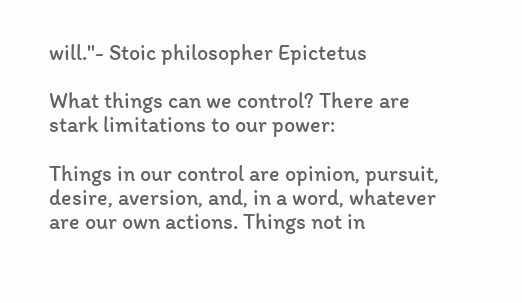will."- Stoic philosopher Epictetus

What things can we control? There are stark limitations to our power:

Things in our control are opinion, pursuit, desire, aversion, and, in a word, whatever are our own actions. Things not in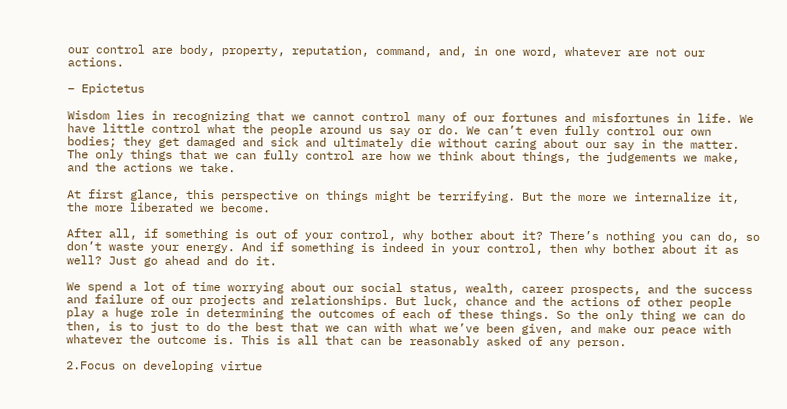our control are body, property, reputation, command, and, in one word, whatever are not our actions.

– Epictetus

Wisdom lies in recognizing that we cannot control many of our fortunes and misfortunes in life. We have little control what the people around us say or do. We can’t even fully control our own bodies; they get damaged and sick and ultimately die without caring about our say in the matter. The only things that we can fully control are how we think about things, the judgements we make, and the actions we take.

At first glance, this perspective on things might be terrifying. But the more we internalize it, the more liberated we become.

After all, if something is out of your control, why bother about it? There’s nothing you can do, so don’t waste your energy. And if something is indeed in your control, then why bother about it as well? Just go ahead and do it.

We spend a lot of time worrying about our social status, wealth, career prospects, and the success and failure of our projects and relationships. But luck, chance and the actions of other people play a huge role in determining the outcomes of each of these things. So the only thing we can do then, is to just to do the best that we can with what we’ve been given, and make our peace with whatever the outcome is. This is all that can be reasonably asked of any person.

2.Focus on developing virtue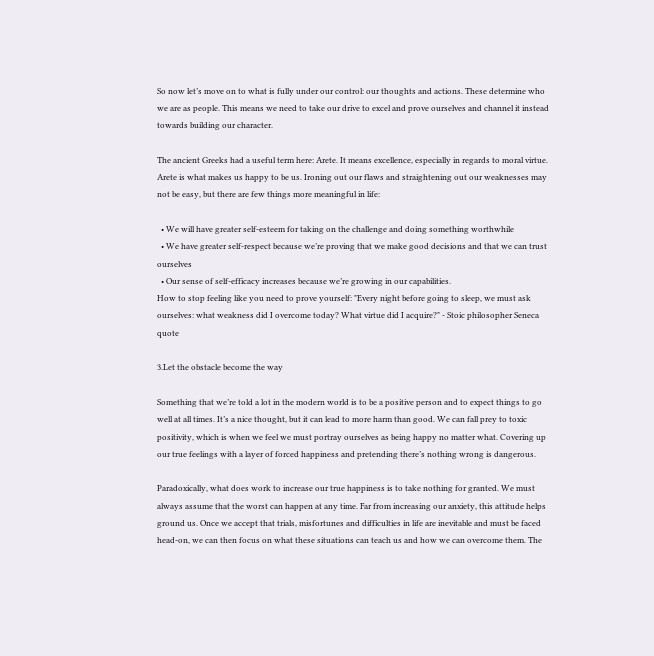So now let’s move on to what is fully under our control: our thoughts and actions. These determine who we are as people. This means we need to take our drive to excel and prove ourselves and channel it instead towards building our character.

The ancient Greeks had a useful term here: Arete. It means excellence, especially in regards to moral virtue. Arete is what makes us happy to be us. Ironing out our flaws and straightening out our weaknesses may not be easy, but there are few things more meaningful in life:

  • We will have greater self-esteem for taking on the challenge and doing something worthwhile
  • We have greater self-respect because we’re proving that we make good decisions and that we can trust ourselves
  • Our sense of self-efficacy increases because we’re growing in our capabilities.
How to stop feeling like you need to prove yourself: "Every night before going to sleep, we must ask ourselves: what weakness did I overcome today? What virtue did I acquire?" - Stoic philosopher Seneca quote

3.Let the obstacle become the way

Something that we’re told a lot in the modern world is to be a positive person and to expect things to go well at all times. It’s a nice thought, but it can lead to more harm than good. We can fall prey to toxic positivity, which is when we feel we must portray ourselves as being happy no matter what. Covering up our true feelings with a layer of forced happiness and pretending there’s nothing wrong is dangerous.

Paradoxically, what does work to increase our true happiness is to take nothing for granted. We must always assume that the worst can happen at any time. Far from increasing our anxiety, this attitude helps ground us. Once we accept that trials, misfortunes and difficulties in life are inevitable and must be faced head-on, we can then focus on what these situations can teach us and how we can overcome them. The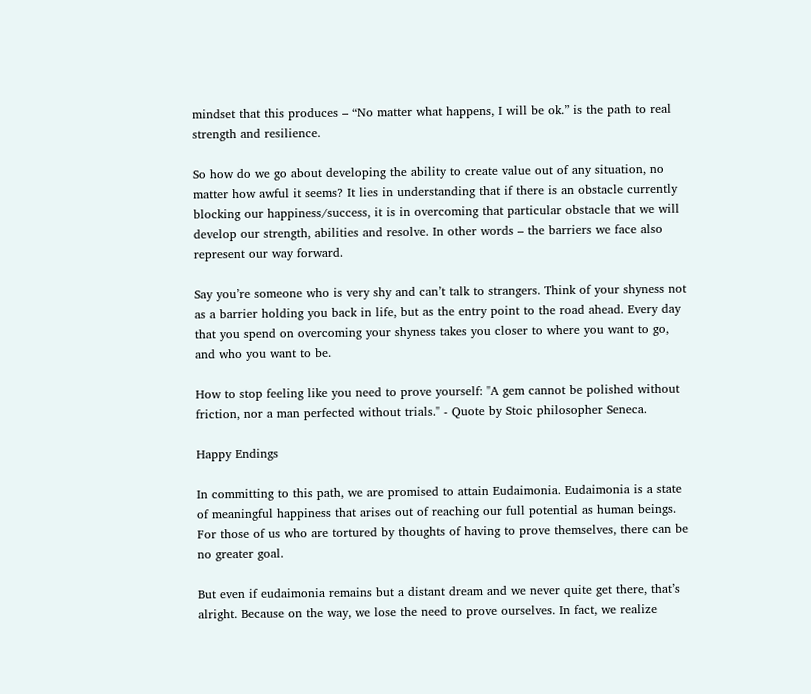mindset that this produces – “No matter what happens, I will be ok.” is the path to real strength and resilience.

So how do we go about developing the ability to create value out of any situation, no matter how awful it seems? It lies in understanding that if there is an obstacle currently blocking our happiness/success, it is in overcoming that particular obstacle that we will develop our strength, abilities and resolve. In other words – the barriers we face also represent our way forward.

Say you’re someone who is very shy and can’t talk to strangers. Think of your shyness not as a barrier holding you back in life, but as the entry point to the road ahead. Every day that you spend on overcoming your shyness takes you closer to where you want to go, and who you want to be.

How to stop feeling like you need to prove yourself: "A gem cannot be polished without friction, nor a man perfected without trials." - Quote by Stoic philosopher Seneca.

Happy Endings

In committing to this path, we are promised to attain Eudaimonia. Eudaimonia is a state of meaningful happiness that arises out of reaching our full potential as human beings. For those of us who are tortured by thoughts of having to prove themselves, there can be no greater goal.

But even if eudaimonia remains but a distant dream and we never quite get there, that’s alright. Because on the way, we lose the need to prove ourselves. In fact, we realize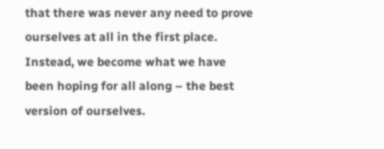that there was never any need to prove ourselves at all in the first place. Instead, we become what we have been hoping for all along – the best version of ourselves.